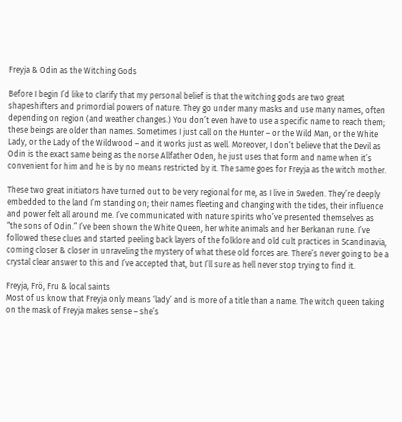Freyja & Odin as the Witching Gods

Before I begin I’d like to clarify that my personal belief is that the witching gods are two great shapeshifters and primordial powers of nature. They go under many masks and use many names, often depending on region (and weather changes.) You don’t even have to use a specific name to reach them; these beings are older than names. Sometimes I just call on the Hunter – or the Wild Man, or the White Lady, or the Lady of the Wildwood – and it works just as well. Moreover, I don’t believe that the Devil as Odin is the exact same being as the norse Allfather Oden, he just uses that form and name when it’s convenient for him and he is by no means restricted by it. The same goes for Freyja as the witch mother.

These two great initiators have turned out to be very regional for me, as I live in Sweden. They’re deeply embedded to the land I’m standing on; their names fleeting and changing with the tides, their influence and power felt all around me. I’ve communicated with nature spirits who’ve presented themselves as “the sons of Odin.” I’ve been shown the White Queen, her white animals and her Berkanan rune. I’ve followed these clues and started peeling back layers of the folklore and old cult practices in Scandinavia, coming closer & closer in unraveling the mystery of what these old forces are. There’s never going to be a crystal clear answer to this and I’ve accepted that, but I’ll sure as hell never stop trying to find it.

Freyja, Frö, Fru & local saints
Most of us know that Freyja only means ‘lady’ and is more of a title than a name. The witch queen taking on the mask of Freyja makes sense – she’s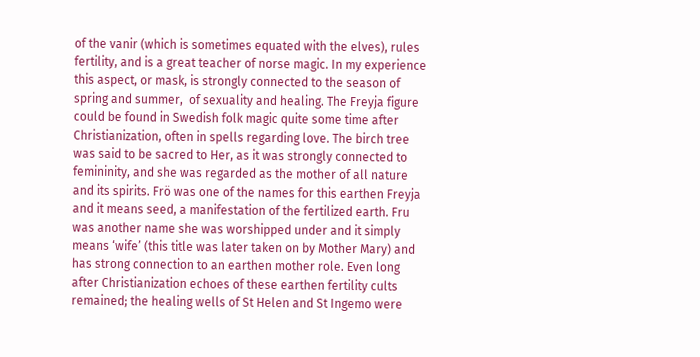of the vanir (which is sometimes equated with the elves), rules fertility, and is a great teacher of norse magic. In my experience this aspect, or mask, is strongly connected to the season of spring and summer,  of sexuality and healing. The Freyja figure could be found in Swedish folk magic quite some time after Christianization, often in spells regarding love. The birch tree was said to be sacred to Her, as it was strongly connected to femininity, and she was regarded as the mother of all nature and its spirits. Frö was one of the names for this earthen Freyja and it means seed, a manifestation of the fertilized earth. Fru was another name she was worshipped under and it simply means ‘wife’ (this title was later taken on by Mother Mary) and has strong connection to an earthen mother role. Even long after Christianization echoes of these earthen fertility cults remained; the healing wells of St Helen and St Ingemo were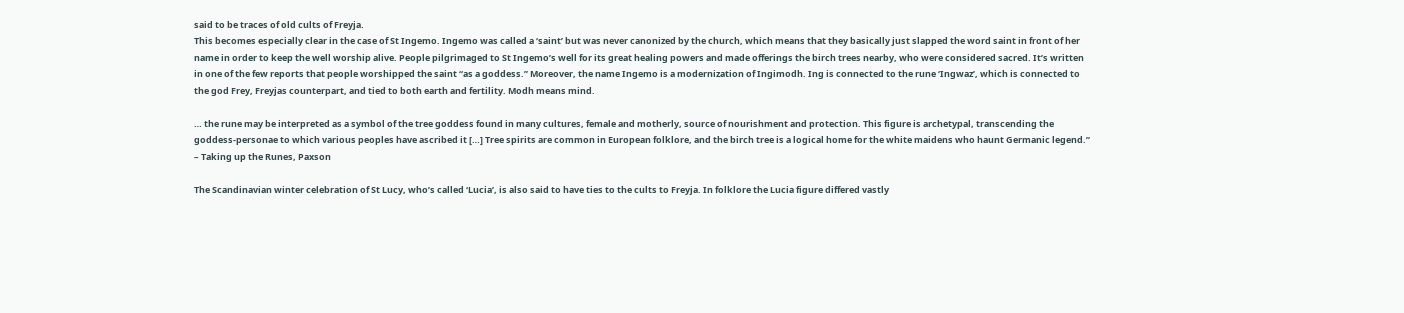said to be traces of old cults of Freyja.
This becomes especially clear in the case of St Ingemo. Ingemo was called a ‘saint’ but was never canonized by the church, which means that they basically just slapped the word saint in front of her name in order to keep the well worship alive. People pilgrimaged to St Ingemo’s well for its great healing powers and made offerings the birch trees nearby, who were considered sacred. It’s written in one of the few reports that people worshipped the saint “as a goddess.” Moreover, the name Ingemo is a modernization of Ingimodh. Ing is connected to the rune ‘Ingwaz’, which is connected to the god Frey, Freyjas counterpart, and tied to both earth and fertility. Modh means mind.

… the rune may be interpreted as a symbol of the tree goddess found in many cultures, female and motherly, source of nourishment and protection. This figure is archetypal, transcending the goddess-personae to which various peoples have ascribed it […] Tree spirits are common in European folklore, and the birch tree is a logical home for the white maidens who haunt Germanic legend.”
– Taking up the Runes, Paxson

The Scandinavian winter celebration of St Lucy, who’s called ‘Lucia’, is also said to have ties to the cults to Freyja. In folklore the Lucia figure differed vastly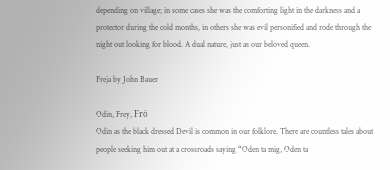depending on village; in some cases she was the comforting light in the darkness and a protector during the cold months, in others she was evil personified and rode through the night out looking for blood. A dual nature, just as our beloved queen.

Freja by John Bauer

Odin, Frey, Frö
Odin as the black dressed Devil is common in our folklore. There are countless tales about people seeking him out at a crossroads saying “Oden ta mig, Oden ta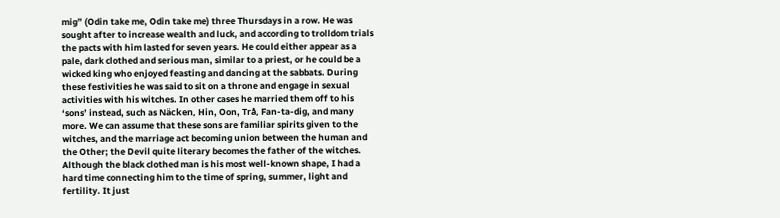mig” (Odin take me, Odin take me) three Thursdays in a row. He was sought after to increase wealth and luck, and according to trolldom trials the pacts with him lasted for seven years. He could either appear as a pale, dark clothed and serious man, similar to a priest, or he could be a wicked king who enjoyed feasting and dancing at the sabbats. During these festivities he was said to sit on a throne and engage in sexual activities with his witches. In other cases he married them off to his ‘sons’ instead, such as Näcken, Hin, Oon, Trå, Fan-ta-dig, and many more. We can assume that these sons are familiar spirits given to the witches, and the marriage act becoming union between the human and the Other; the Devil quite literary becomes the father of the witches.
Although the black clothed man is his most well-known shape, I had a hard time connecting him to the time of spring, summer, light and fertility. It just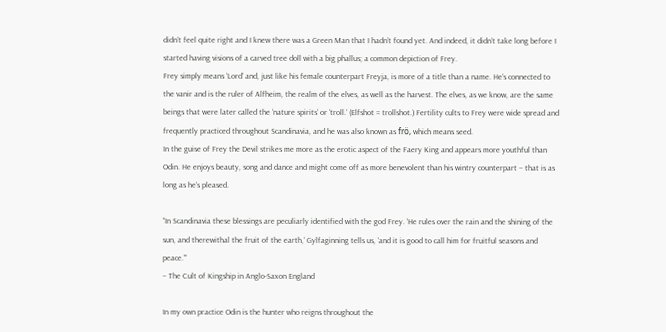didn’t feel quite right and I knew there was a Green Man that I hadn’t found yet. And indeed, it didn’t take long before I started having visions of a carved tree doll with a big phallus; a common depiction of Frey.
Frey simply means ‘Lord’ and, just like his female counterpart Freyja, is more of a title than a name. He’s connected to the vanir and is the ruler of Alfheim, the realm of the elves, as well as the harvest. The elves, as we know, are the same beings that were later called the ‘nature spirits’ or ‘troll.’ (Elfshot = trollshot.) Fertility cults to Frey were wide spread and frequently practiced throughout Scandinavia, and he was also known as frö, which means seed.
In the guise of Frey the Devil strikes me more as the erotic aspect of the Faery King and appears more youthful than Odin. He enjoys beauty, song and dance and might come off as more benevolent than his wintry counterpart – that is as long as he’s pleased.

“In Scandinavia these blessings are peculiarly identified with the god Frey. ‘He rules over the rain and the shining of the sun, and therewithal the fruit of the earth,’ Gylfaginning tells us, ‘and it is good to call him for fruitful seasons and peace.’”
– The Cult of Kingship in Anglo-Saxon England

In my own practice Odin is the hunter who reigns throughout the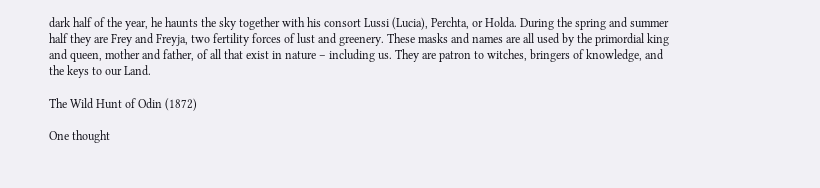dark half of the year, he haunts the sky together with his consort Lussi (Lucia), Perchta, or Holda. During the spring and summer half they are Frey and Freyja, two fertility forces of lust and greenery. These masks and names are all used by the primordial king and queen, mother and father, of all that exist in nature – including us. They are patron to witches, bringers of knowledge, and the keys to our Land.

The Wild Hunt of Odin (1872)

One thought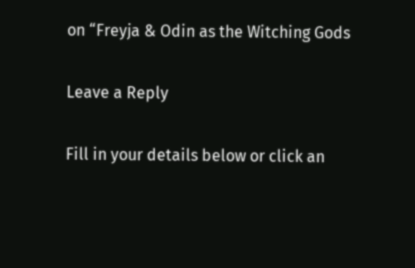on “Freyja & Odin as the Witching Gods

Leave a Reply

Fill in your details below or click an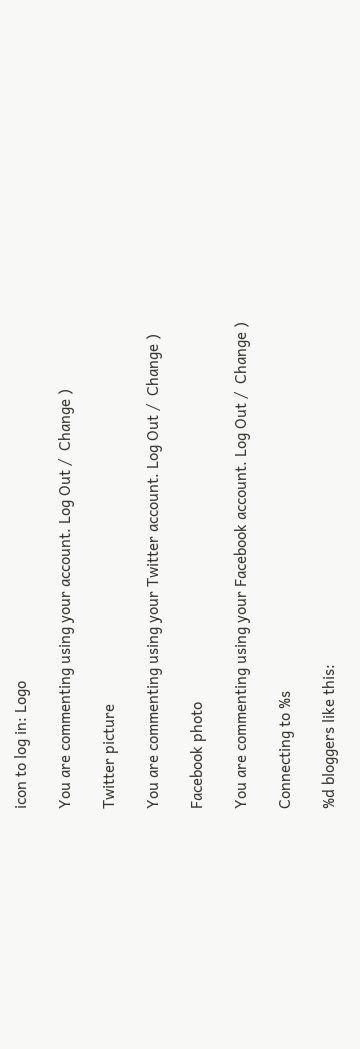icon to log in: Logo

You are commenting using your account. Log Out /  Change )

Twitter picture

You are commenting using your Twitter account. Log Out /  Change )

Facebook photo

You are commenting using your Facebook account. Log Out /  Change )

Connecting to %s

%d bloggers like this: